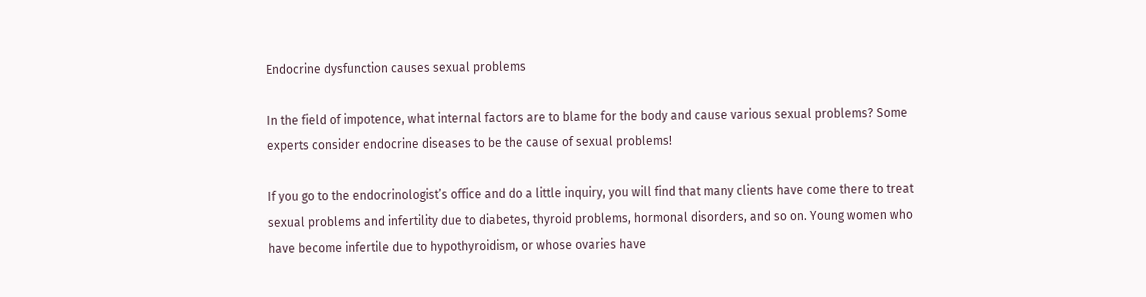Endocrine dysfunction causes sexual problems

In the field of impotence, what internal factors are to blame for the body and cause various sexual problems? Some experts consider endocrine diseases to be the cause of sexual problems!

If you go to the endocrinologist’s office and do a little inquiry, you will find that many clients have come there to treat sexual problems and infertility due to diabetes, thyroid problems, hormonal disorders, and so on. Young women who have become infertile due to hypothyroidism, or whose ovaries have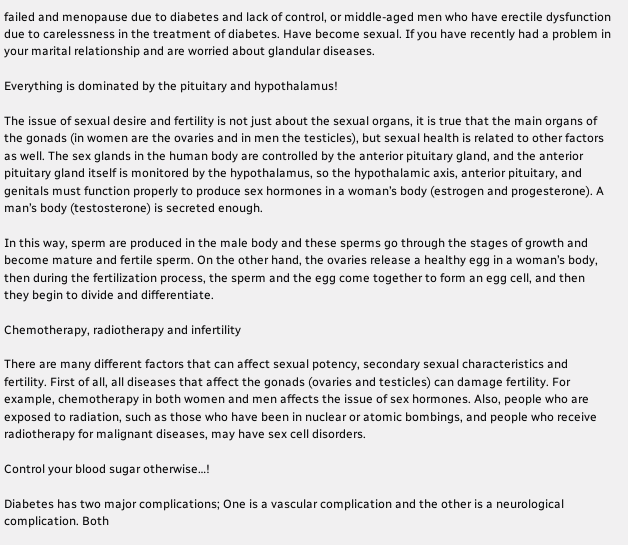failed and menopause due to diabetes and lack of control, or middle-aged men who have erectile dysfunction due to carelessness in the treatment of diabetes. Have become sexual. If you have recently had a problem in your marital relationship and are worried about glandular diseases.

Everything is dominated by the pituitary and hypothalamus!

The issue of sexual desire and fertility is not just about the sexual organs, it is true that the main organs of the gonads (in women are the ovaries and in men the testicles), but sexual health is related to other factors as well. The sex glands in the human body are controlled by the anterior pituitary gland, and the anterior pituitary gland itself is monitored by the hypothalamus, so the hypothalamic axis, anterior pituitary, and genitals must function properly to produce sex hormones in a woman’s body (estrogen and progesterone). A man’s body (testosterone) is secreted enough.

In this way, sperm are produced in the male body and these sperms go through the stages of growth and become mature and fertile sperm. On the other hand, the ovaries release a healthy egg in a woman’s body, then during the fertilization process, the sperm and the egg come together to form an egg cell, and then they begin to divide and differentiate.

Chemotherapy, radiotherapy and infertility

There are many different factors that can affect sexual potency, secondary sexual characteristics and fertility. First of all, all diseases that affect the gonads (ovaries and testicles) can damage fertility. For example, chemotherapy in both women and men affects the issue of sex hormones. Also, people who are exposed to radiation, such as those who have been in nuclear or atomic bombings, and people who receive radiotherapy for malignant diseases, may have sex cell disorders.

Control your blood sugar otherwise…!

Diabetes has two major complications; One is a vascular complication and the other is a neurological complication. Both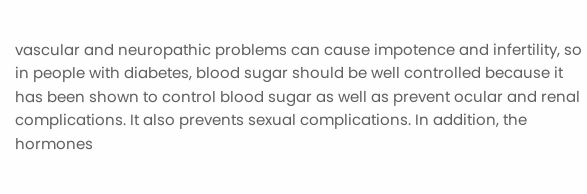vascular and neuropathic problems can cause impotence and infertility, so in people with diabetes, blood sugar should be well controlled because it has been shown to control blood sugar as well as prevent ocular and renal complications. It also prevents sexual complications. In addition, the hormones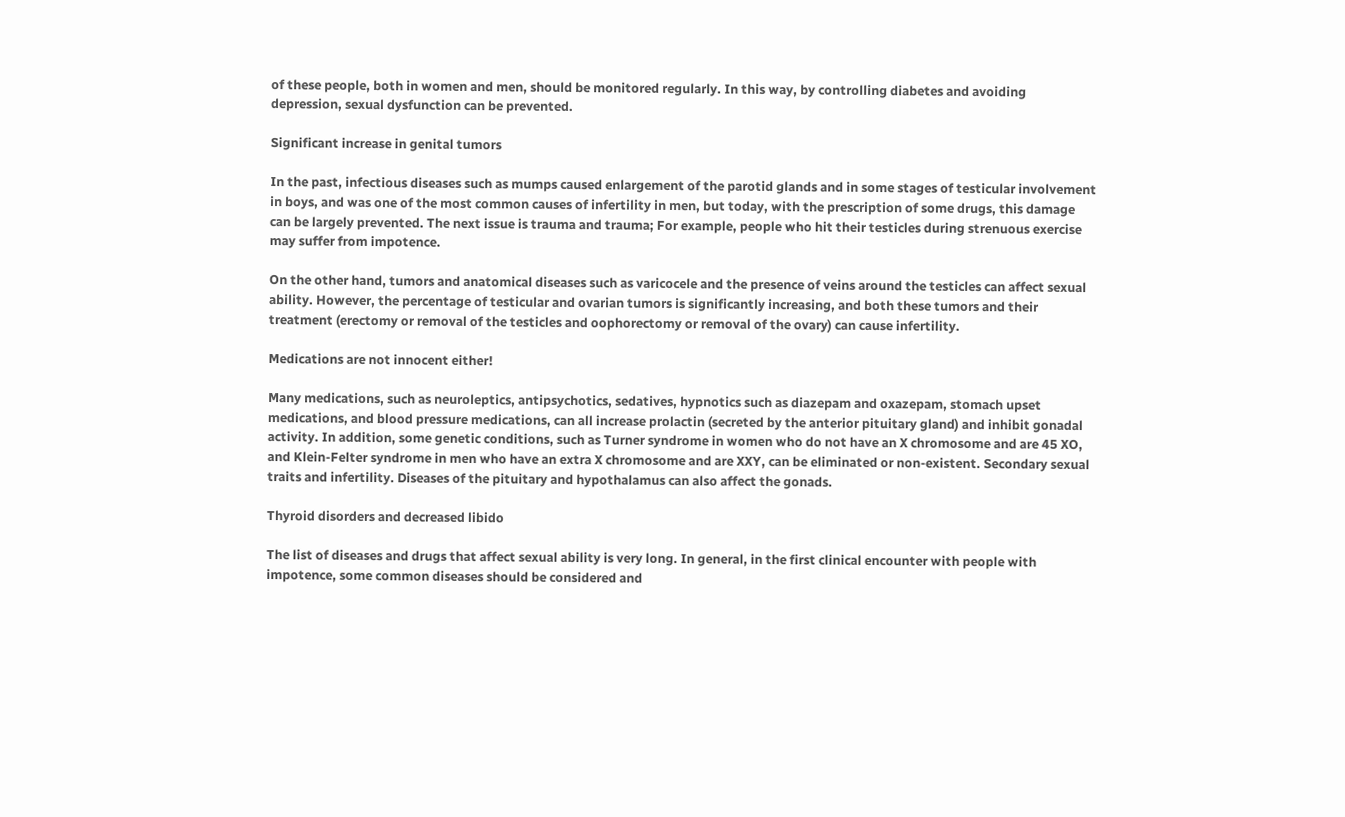of these people, both in women and men, should be monitored regularly. In this way, by controlling diabetes and avoiding depression, sexual dysfunction can be prevented.

Significant increase in genital tumors

In the past, infectious diseases such as mumps caused enlargement of the parotid glands and in some stages of testicular involvement in boys, and was one of the most common causes of infertility in men, but today, with the prescription of some drugs, this damage can be largely prevented. The next issue is trauma and trauma; For example, people who hit their testicles during strenuous exercise may suffer from impotence.

On the other hand, tumors and anatomical diseases such as varicocele and the presence of veins around the testicles can affect sexual ability. However, the percentage of testicular and ovarian tumors is significantly increasing, and both these tumors and their treatment (erectomy or removal of the testicles and oophorectomy or removal of the ovary) can cause infertility.

Medications are not innocent either!

Many medications, such as neuroleptics, antipsychotics, sedatives, hypnotics such as diazepam and oxazepam, stomach upset medications, and blood pressure medications, can all increase prolactin (secreted by the anterior pituitary gland) and inhibit gonadal activity. In addition, some genetic conditions, such as Turner syndrome in women who do not have an X chromosome and are 45 XO, and Klein-Felter syndrome in men who have an extra X chromosome and are XXY, can be eliminated or non-existent. Secondary sexual traits and infertility. Diseases of the pituitary and hypothalamus can also affect the gonads.

Thyroid disorders and decreased libido

The list of diseases and drugs that affect sexual ability is very long. In general, in the first clinical encounter with people with impotence, some common diseases should be considered and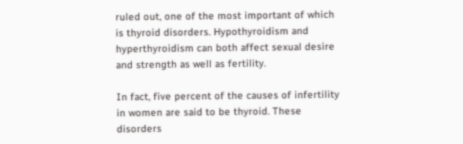ruled out, one of the most important of which is thyroid disorders. Hypothyroidism and hyperthyroidism can both affect sexual desire and strength as well as fertility.

In fact, five percent of the causes of infertility in women are said to be thyroid. These disorders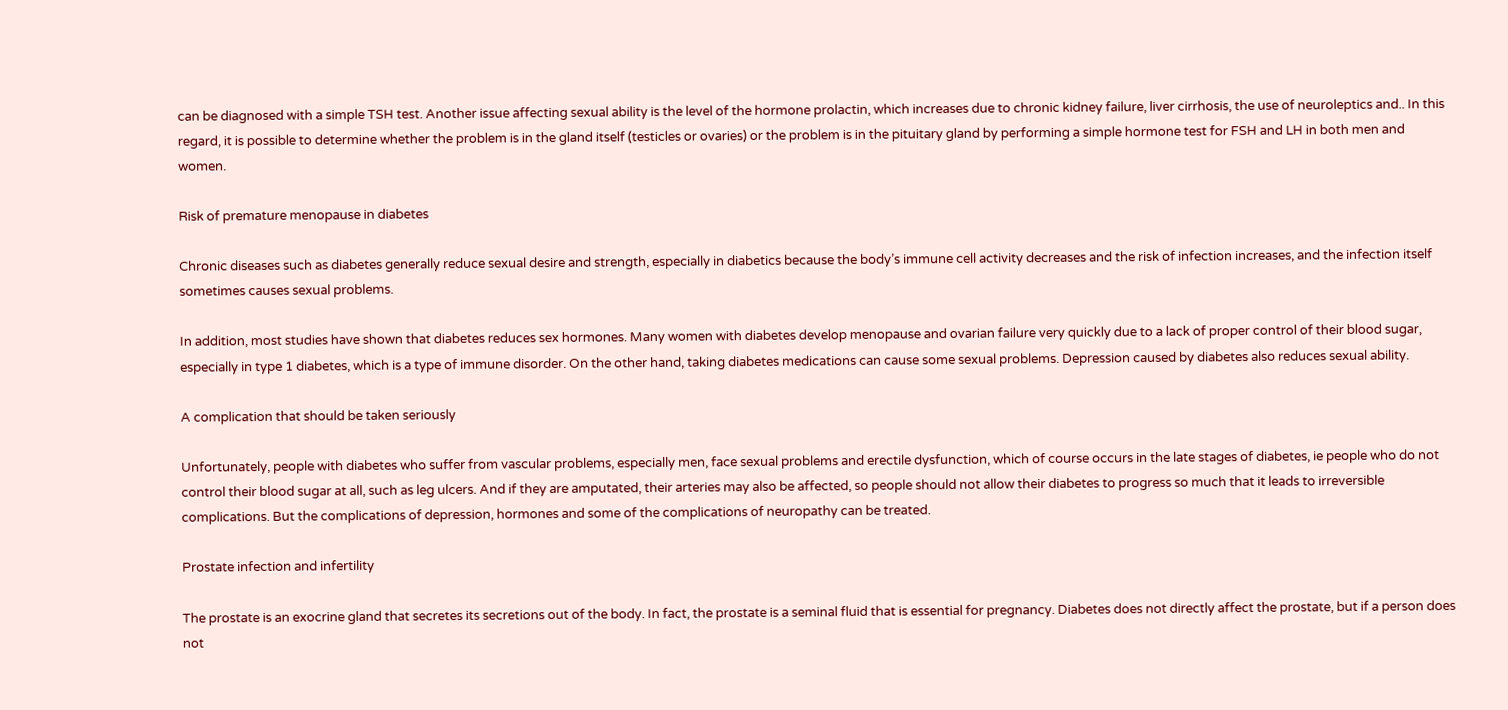can be diagnosed with a simple TSH test. Another issue affecting sexual ability is the level of the hormone prolactin, which increases due to chronic kidney failure, liver cirrhosis, the use of neuroleptics and.. In this regard, it is possible to determine whether the problem is in the gland itself (testicles or ovaries) or the problem is in the pituitary gland by performing a simple hormone test for FSH and LH in both men and women.

Risk of premature menopause in diabetes

Chronic diseases such as diabetes generally reduce sexual desire and strength, especially in diabetics because the body’s immune cell activity decreases and the risk of infection increases, and the infection itself sometimes causes sexual problems.

In addition, most studies have shown that diabetes reduces sex hormones. Many women with diabetes develop menopause and ovarian failure very quickly due to a lack of proper control of their blood sugar, especially in type 1 diabetes, which is a type of immune disorder. On the other hand, taking diabetes medications can cause some sexual problems. Depression caused by diabetes also reduces sexual ability.

A complication that should be taken seriously

Unfortunately, people with diabetes who suffer from vascular problems, especially men, face sexual problems and erectile dysfunction, which of course occurs in the late stages of diabetes, ie people who do not control their blood sugar at all, such as leg ulcers. And if they are amputated, their arteries may also be affected, so people should not allow their diabetes to progress so much that it leads to irreversible complications. But the complications of depression, hormones and some of the complications of neuropathy can be treated.

Prostate infection and infertility

The prostate is an exocrine gland that secretes its secretions out of the body. In fact, the prostate is a seminal fluid that is essential for pregnancy. Diabetes does not directly affect the prostate, but if a person does not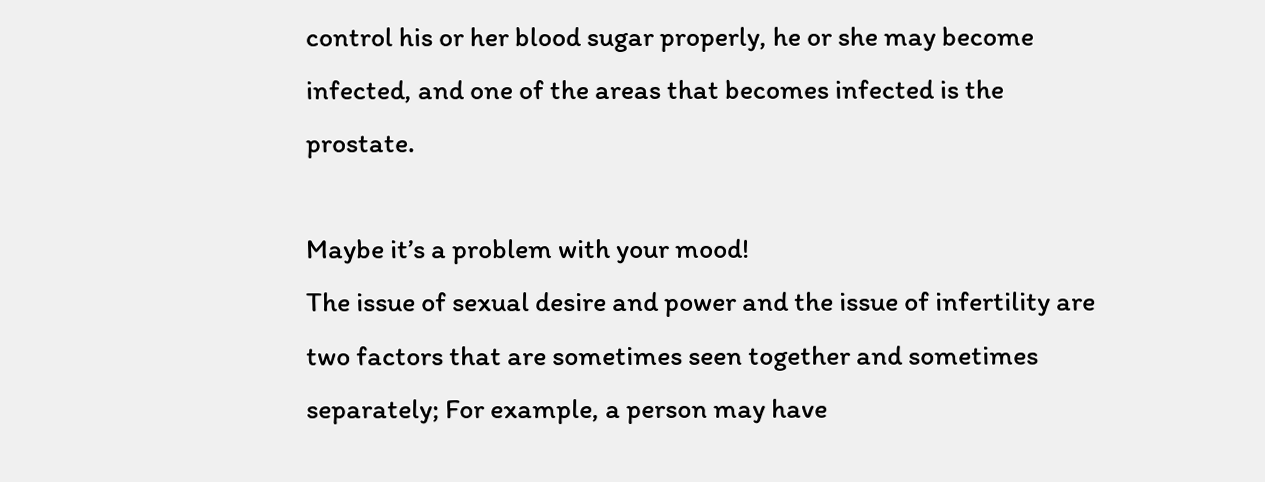control his or her blood sugar properly, he or she may become infected, and one of the areas that becomes infected is the prostate.

Maybe it’s a problem with your mood!
The issue of sexual desire and power and the issue of infertility are two factors that are sometimes seen together and sometimes separately; For example, a person may have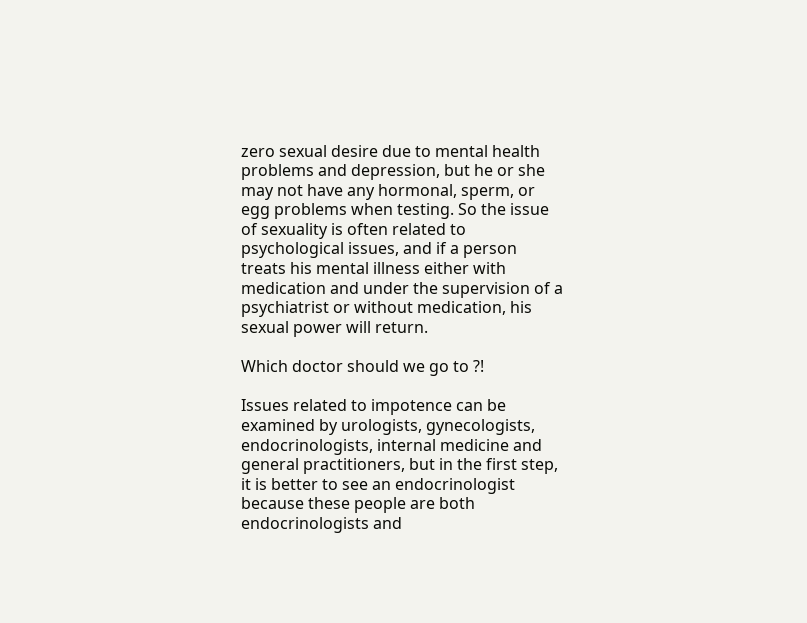zero sexual desire due to mental health problems and depression, but he or she may not have any hormonal, sperm, or egg problems when testing. So the issue of sexuality is often related to psychological issues, and if a person treats his mental illness either with medication and under the supervision of a psychiatrist or without medication, his sexual power will return.

Which doctor should we go to ?!

Issues related to impotence can be examined by urologists, gynecologists, endocrinologists, internal medicine and general practitioners, but in the first step, it is better to see an endocrinologist because these people are both endocrinologists and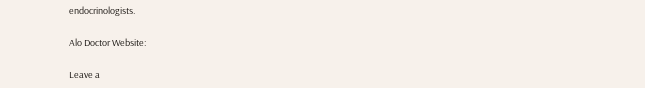endocrinologists.

Alo Doctor Website:

Leave a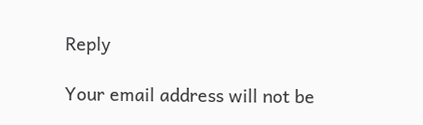Reply

Your email address will not be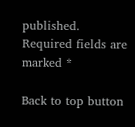published. Required fields are marked *

Back to top button